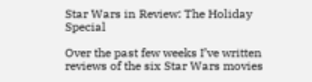Star Wars in Review: The Holiday Special

Over the past few weeks I’ve written reviews of the six Star Wars movies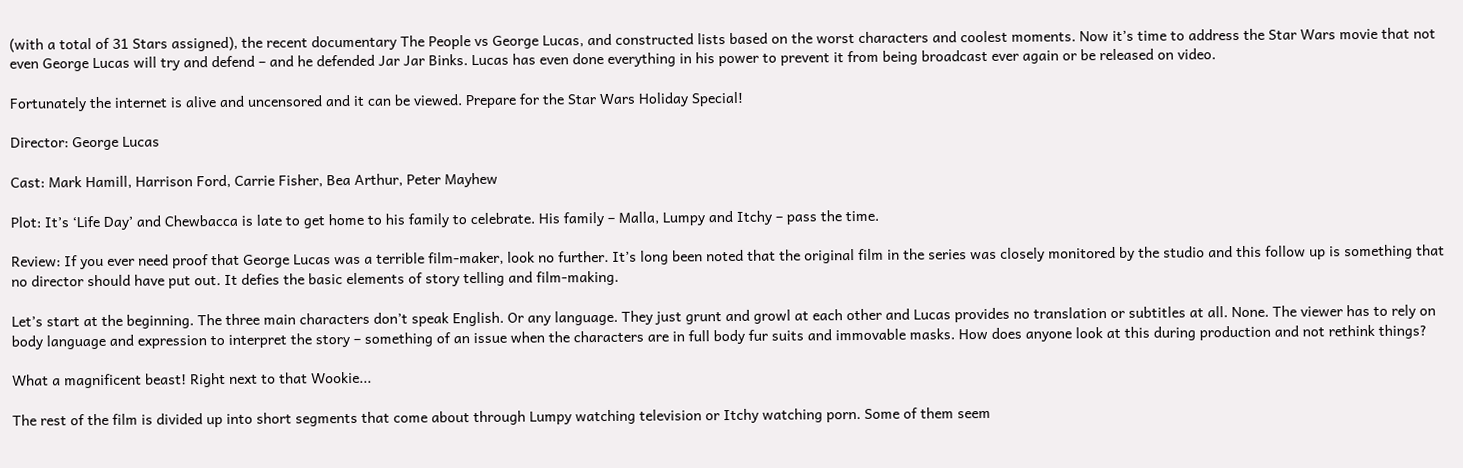(with a total of 31 Stars assigned), the recent documentary The People vs George Lucas, and constructed lists based on the worst characters and coolest moments. Now it’s time to address the Star Wars movie that not even George Lucas will try and defend – and he defended Jar Jar Binks. Lucas has even done everything in his power to prevent it from being broadcast ever again or be released on video.

Fortunately the internet is alive and uncensored and it can be viewed. Prepare for the Star Wars Holiday Special!

Director: George Lucas

Cast: Mark Hamill, Harrison Ford, Carrie Fisher, Bea Arthur, Peter Mayhew

Plot: It’s ‘Life Day’ and Chewbacca is late to get home to his family to celebrate. His family – Malla, Lumpy and Itchy – pass the time.

Review: If you ever need proof that George Lucas was a terrible film-maker, look no further. It’s long been noted that the original film in the series was closely monitored by the studio and this follow up is something that no director should have put out. It defies the basic elements of story telling and film-making.

Let’s start at the beginning. The three main characters don’t speak English. Or any language. They just grunt and growl at each other and Lucas provides no translation or subtitles at all. None. The viewer has to rely on body language and expression to interpret the story – something of an issue when the characters are in full body fur suits and immovable masks. How does anyone look at this during production and not rethink things?

What a magnificent beast! Right next to that Wookie...

The rest of the film is divided up into short segments that come about through Lumpy watching television or Itchy watching porn. Some of them seem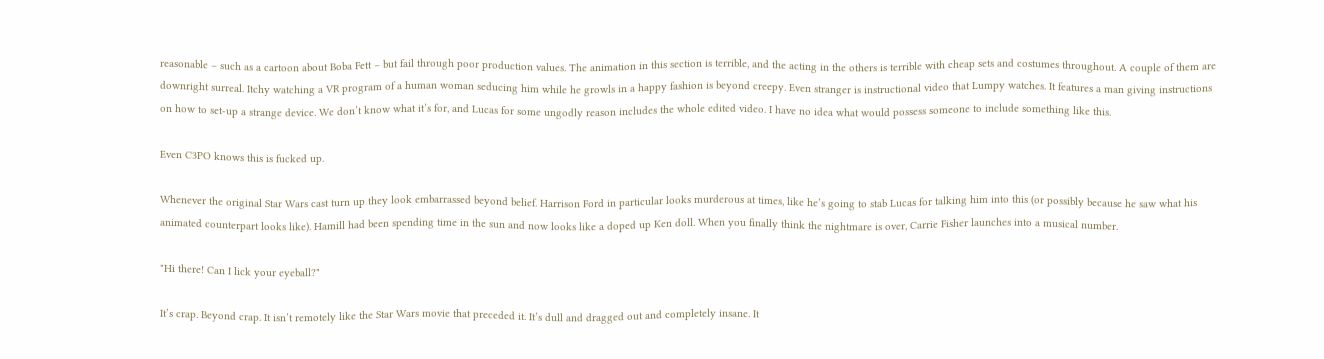reasonable – such as a cartoon about Boba Fett – but fail through poor production values. The animation in this section is terrible, and the acting in the others is terrible with cheap sets and costumes throughout. A couple of them are downright surreal. Itchy watching a VR program of a human woman seducing him while he growls in a happy fashion is beyond creepy. Even stranger is instructional video that Lumpy watches. It features a man giving instructions on how to set-up a strange device. We don’t know what it’s for, and Lucas for some ungodly reason includes the whole edited video. I have no idea what would possess someone to include something like this.

Even C3PO knows this is fucked up.

Whenever the original Star Wars cast turn up they look embarrassed beyond belief. Harrison Ford in particular looks murderous at times, like he’s going to stab Lucas for talking him into this (or possibly because he saw what his animated counterpart looks like). Hamill had been spending time in the sun and now looks like a doped up Ken doll. When you finally think the nightmare is over, Carrie Fisher launches into a musical number.

"Hi there! Can I lick your eyeball?"

It’s crap. Beyond crap. It isn’t remotely like the Star Wars movie that preceded it. It’s dull and dragged out and completely insane. It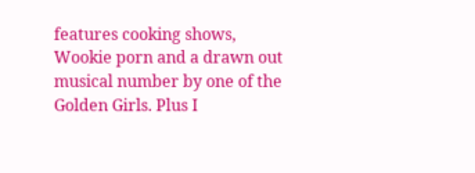features cooking shows, Wookie porn and a drawn out musical number by one of the Golden Girls. Plus I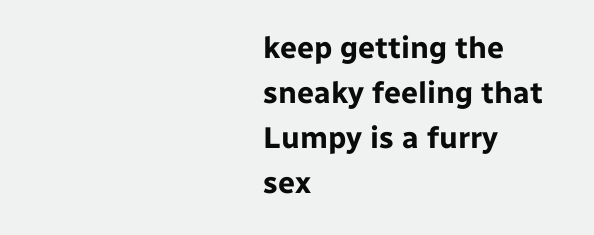keep getting the sneaky feeling that Lumpy is a furry sex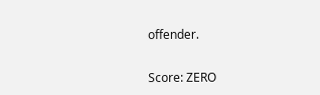offender.

Score: ZERO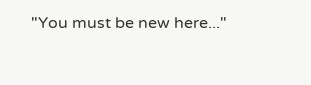"You must be new here..."